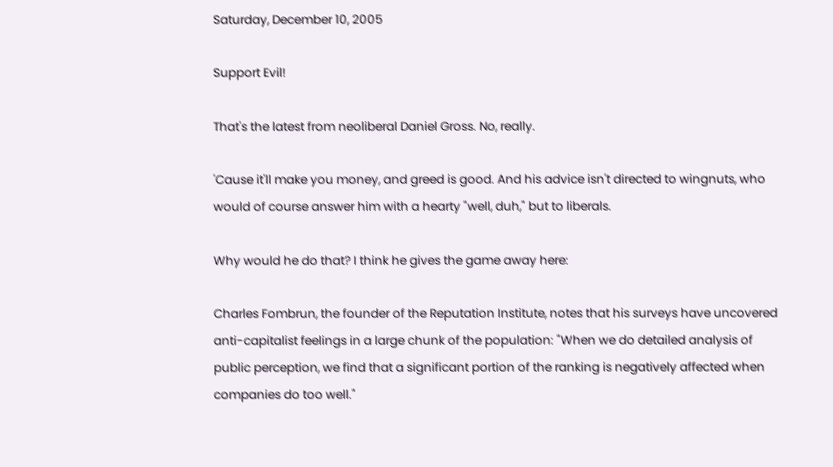Saturday, December 10, 2005

Support Evil!

That's the latest from neoliberal Daniel Gross. No, really.

'Cause it'll make you money, and greed is good. And his advice isn't directed to wingnuts, who would of course answer him with a hearty "well, duh," but to liberals.

Why would he do that? I think he gives the game away here:

Charles Fombrun, the founder of the Reputation Institute, notes that his surveys have uncovered anti-capitalist feelings in a large chunk of the population: "When we do detailed analysis of public perception, we find that a significant portion of the ranking is negatively affected when companies do too well."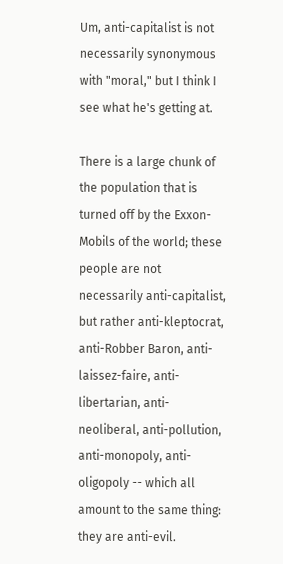Um, anti-capitalist is not necessarily synonymous with "moral," but I think I see what he's getting at.

There is a large chunk of the population that is turned off by the Exxon-Mobils of the world; these people are not necessarily anti-capitalist, but rather anti-kleptocrat, anti-Robber Baron, anti-laissez-faire, anti-libertarian, anti-neoliberal, anti-pollution, anti-monopoly, anti-oligopoly -- which all amount to the same thing: they are anti-evil.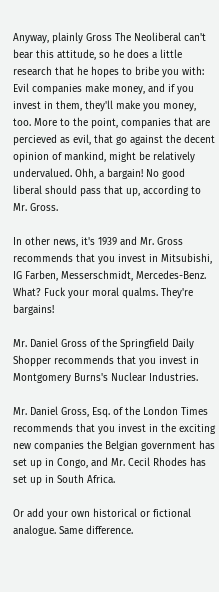Anyway, plainly Gross The Neoliberal can't bear this attitude, so he does a little research that he hopes to bribe you with: Evil companies make money, and if you invest in them, they'll make you money, too. More to the point, companies that are percieved as evil, that go against the decent opinion of mankind, might be relatively undervalued. Ohh, a bargain! No good liberal should pass that up, according to Mr. Gross.

In other news, it's 1939 and Mr. Gross recommends that you invest in Mitsubishi, IG Farben, Messerschmidt, Mercedes-Benz. What? Fuck your moral qualms. They're bargains!

Mr. Daniel Gross of the Springfield Daily Shopper recommends that you invest in Montgomery Burns's Nuclear Industries.

Mr. Daniel Gross, Esq. of the London Times recommends that you invest in the exciting new companies the Belgian government has set up in Congo, and Mr. Cecil Rhodes has set up in South Africa.

Or add your own historical or fictional analogue. Same difference.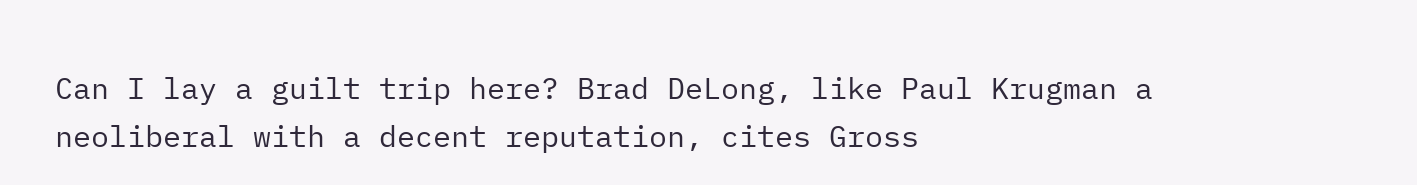Can I lay a guilt trip here? Brad DeLong, like Paul Krugman a neoliberal with a decent reputation, cites Gross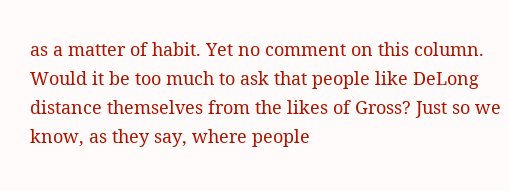as a matter of habit. Yet no comment on this column. Would it be too much to ask that people like DeLong distance themselves from the likes of Gross? Just so we know, as they say, where people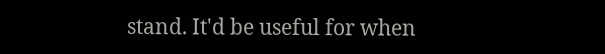stand. It'd be useful for when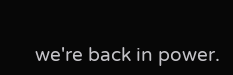we're back in power.